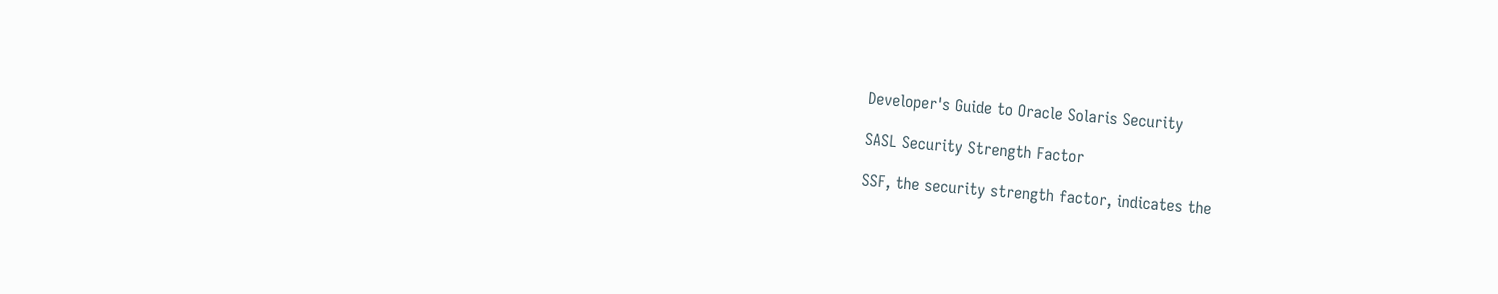Developer's Guide to Oracle Solaris Security

SASL Security Strength Factor

SSF, the security strength factor, indicates the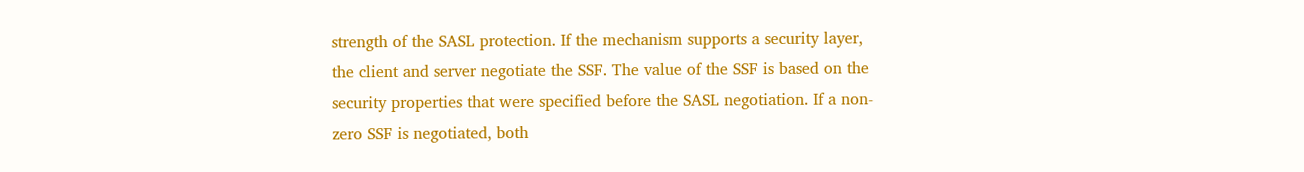strength of the SASL protection. If the mechanism supports a security layer, the client and server negotiate the SSF. The value of the SSF is based on the security properties that were specified before the SASL negotiation. If a non-zero SSF is negotiated, both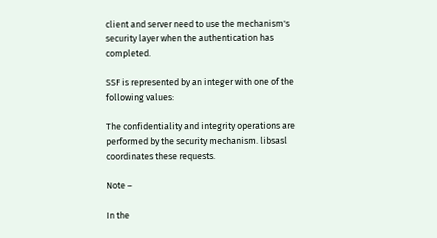client and server need to use the mechanism's security layer when the authentication has completed.

SSF is represented by an integer with one of the following values:

The confidentiality and integrity operations are performed by the security mechanism. libsasl coordinates these requests.

Note –

In the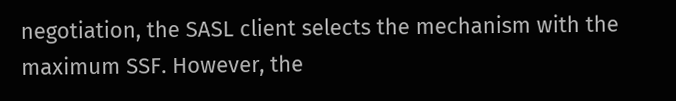negotiation, the SASL client selects the mechanism with the maximum SSF. However, the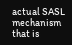actual SASL mechanism that is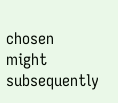chosen might subsequently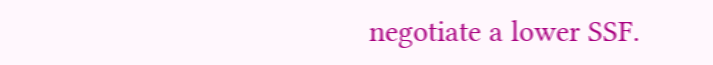negotiate a lower SSF.